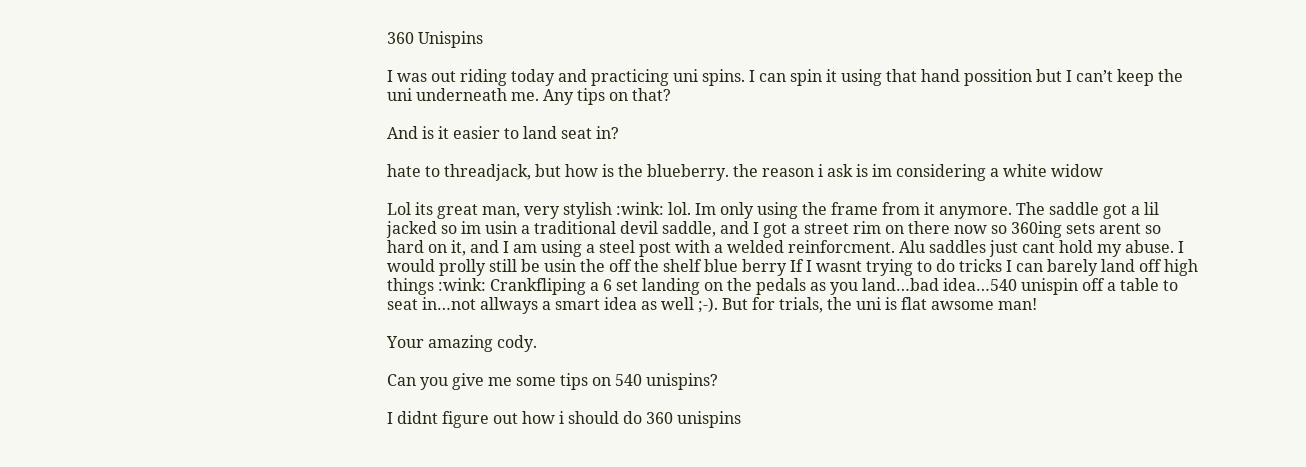360 Unispins

I was out riding today and practicing uni spins. I can spin it using that hand possition but I can’t keep the uni underneath me. Any tips on that?

And is it easier to land seat in?

hate to threadjack, but how is the blueberry. the reason i ask is im considering a white widow

Lol its great man, very stylish :wink: lol. Im only using the frame from it anymore. The saddle got a lil jacked so im usin a traditional devil saddle, and I got a street rim on there now so 360ing sets arent so hard on it, and I am using a steel post with a welded reinforcment. Alu saddles just cant hold my abuse. I would prolly still be usin the off the shelf blue berry If I wasnt trying to do tricks I can barely land off high things :wink: Crankfliping a 6 set landing on the pedals as you land…bad idea…540 unispin off a table to seat in…not allways a smart idea as well ;-). But for trials, the uni is flat awsome man!

Your amazing cody.

Can you give me some tips on 540 unispins?

I didnt figure out how i should do 360 unispins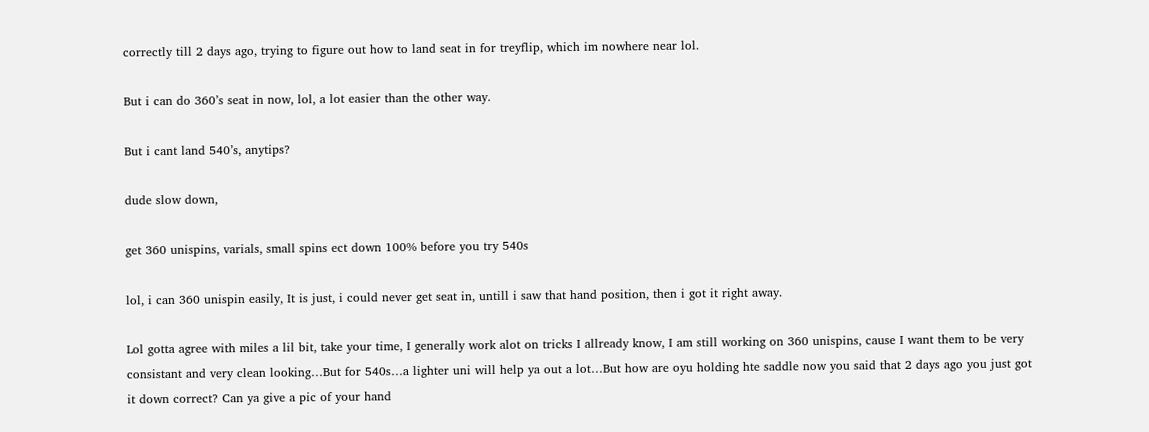correctly till 2 days ago, trying to figure out how to land seat in for treyflip, which im nowhere near lol.

But i can do 360’s seat in now, lol, a lot easier than the other way.

But i cant land 540’s, anytips?

dude slow down,

get 360 unispins, varials, small spins ect down 100% before you try 540s

lol, i can 360 unispin easily, It is just, i could never get seat in, untill i saw that hand position, then i got it right away.

Lol gotta agree with miles a lil bit, take your time, I generally work alot on tricks I allready know, I am still working on 360 unispins, cause I want them to be very consistant and very clean looking…But for 540s…a lighter uni will help ya out a lot…But how are oyu holding hte saddle now you said that 2 days ago you just got it down correct? Can ya give a pic of your hand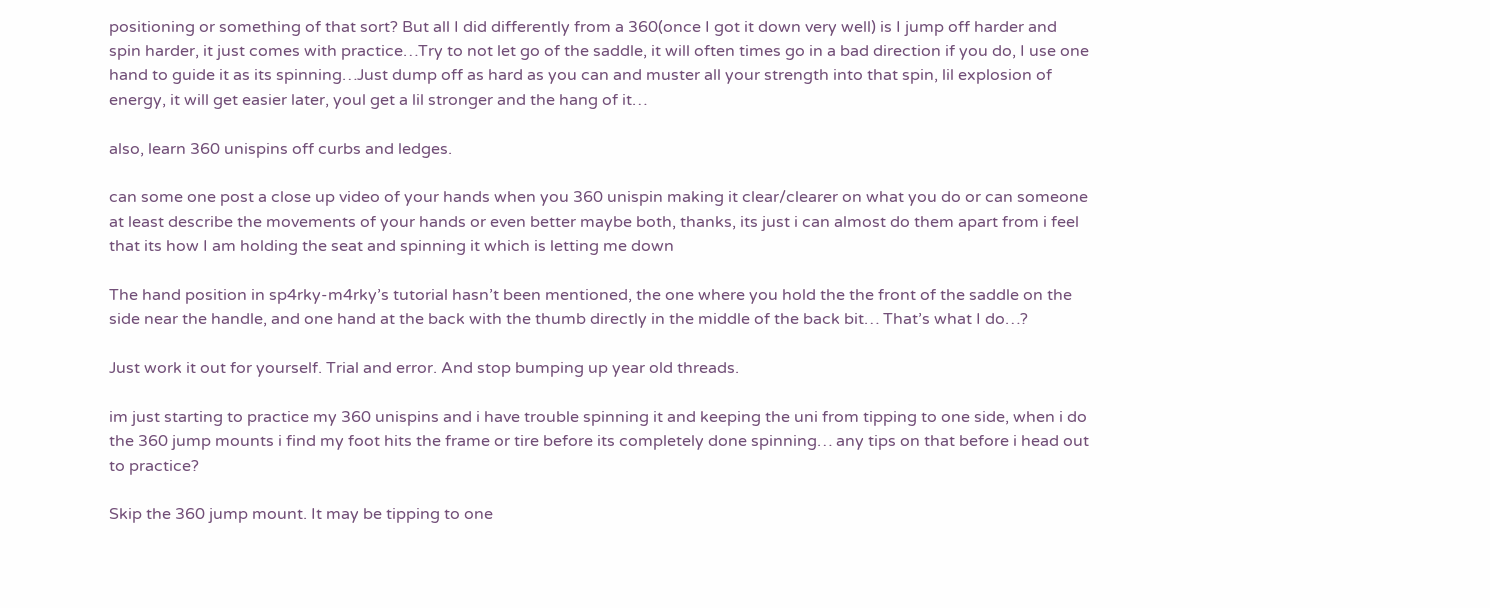positioning or something of that sort? But all I did differently from a 360(once I got it down very well) is I jump off harder and spin harder, it just comes with practice…Try to not let go of the saddle, it will often times go in a bad direction if you do, I use one hand to guide it as its spinning…Just dump off as hard as you can and muster all your strength into that spin, lil explosion of energy, it will get easier later, youl get a lil stronger and the hang of it…

also, learn 360 unispins off curbs and ledges.

can some one post a close up video of your hands when you 360 unispin making it clear/clearer on what you do or can someone at least describe the movements of your hands or even better maybe both, thanks, its just i can almost do them apart from i feel that its how I am holding the seat and spinning it which is letting me down

The hand position in sp4rky-m4rky’s tutorial hasn’t been mentioned, the one where you hold the the front of the saddle on the side near the handle, and one hand at the back with the thumb directly in the middle of the back bit… That’s what I do…?

Just work it out for yourself. Trial and error. And stop bumping up year old threads.

im just starting to practice my 360 unispins and i have trouble spinning it and keeping the uni from tipping to one side, when i do the 360 jump mounts i find my foot hits the frame or tire before its completely done spinning… any tips on that before i head out to practice?

Skip the 360 jump mount. It may be tipping to one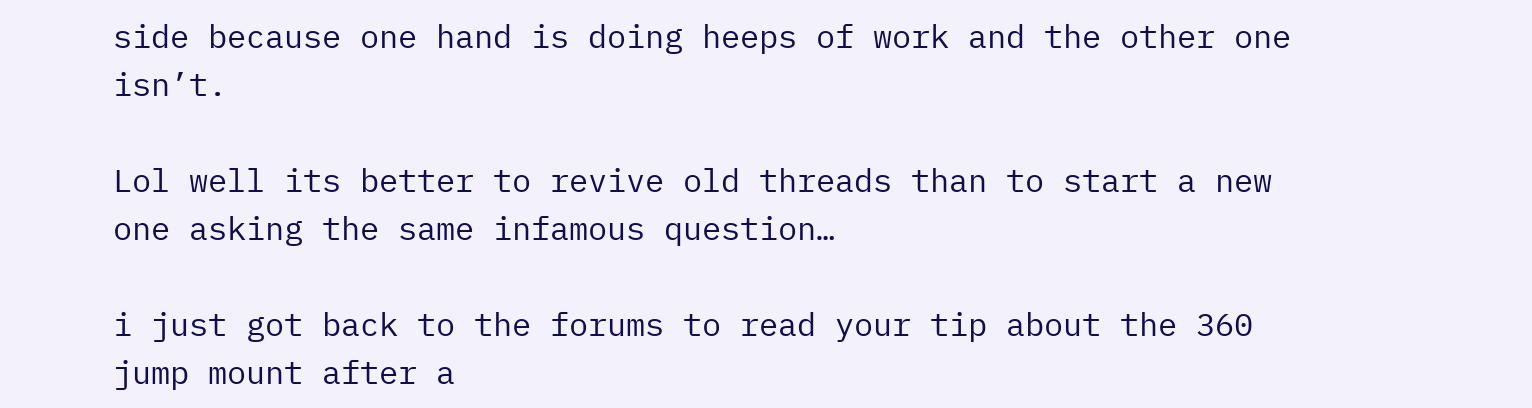side because one hand is doing heeps of work and the other one isn’t.

Lol well its better to revive old threads than to start a new one asking the same infamous question…

i just got back to the forums to read your tip about the 360 jump mount after a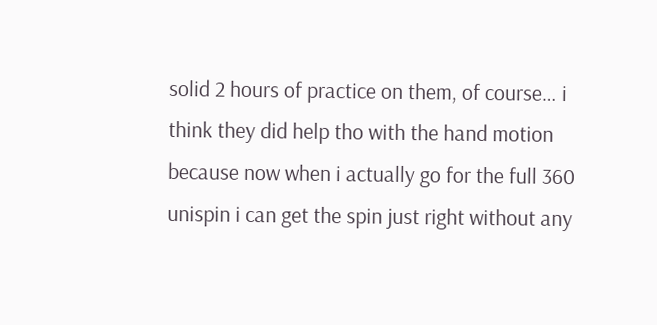solid 2 hours of practice on them, of course… i think they did help tho with the hand motion because now when i actually go for the full 360 unispin i can get the spin just right without any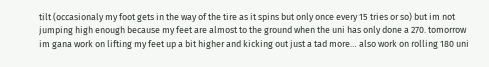tilt (occasionaly my foot gets in the way of the tire as it spins but only once every 15 tries or so) but im not jumping high enough because my feet are almost to the ground when the uni has only done a 270. tomorrow im gana work on lifting my feet up a bit higher and kicking out just a tad more… also work on rolling 180 uni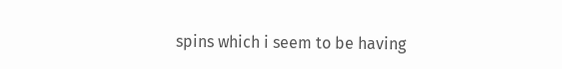spins which i seem to be having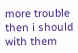more trouble then i should with them